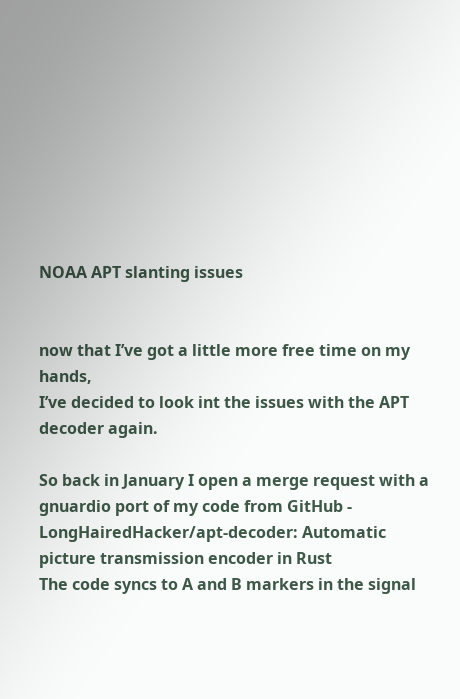NOAA APT slanting issues


now that I’ve got a little more free time on my hands,
I’ve decided to look int the issues with the APT decoder again.

So back in January I open a merge request with a gnuardio port of my code from GitHub - LongHairedHacker/apt-decoder: Automatic picture transmission encoder in Rust
The code syncs to A and B markers in the signal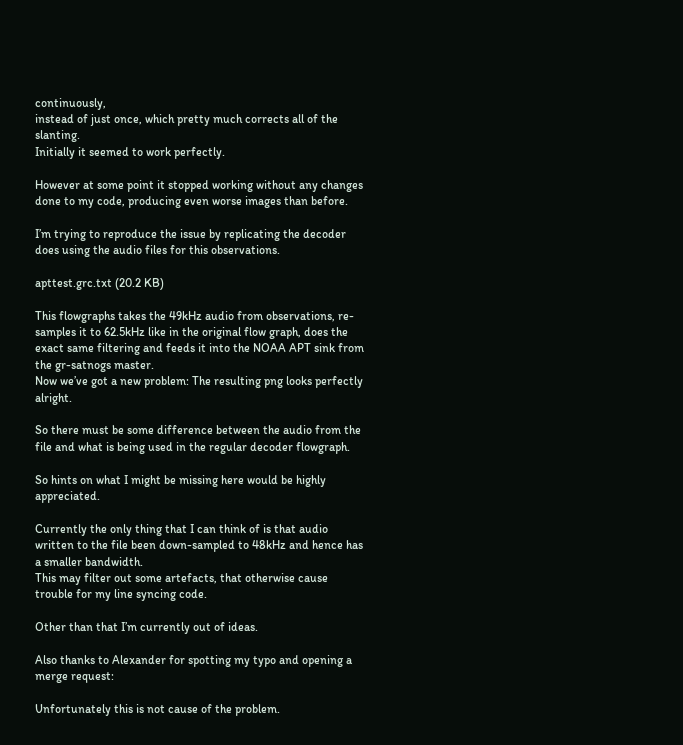continuously,
instead of just once, which pretty much corrects all of the slanting.
Initially it seemed to work perfectly.

However at some point it stopped working without any changes done to my code, producing even worse images than before.

I’m trying to reproduce the issue by replicating the decoder does using the audio files for this observations.

apttest.grc.txt (20.2 KB)

This flowgraphs takes the 49kHz audio from observations, re-samples it to 62.5kHz like in the original flow graph, does the exact same filtering and feeds it into the NOAA APT sink from the gr-satnogs master.
Now we’ve got a new problem: The resulting png looks perfectly alright.

So there must be some difference between the audio from the file and what is being used in the regular decoder flowgraph.

So hints on what I might be missing here would be highly appreciated.

Currently the only thing that I can think of is that audio written to the file been down-sampled to 48kHz and hence has a smaller bandwidth.
This may filter out some artefacts, that otherwise cause trouble for my line syncing code.

Other than that I’m currently out of ideas.

Also thanks to Alexander for spotting my typo and opening a merge request:

Unfortunately this is not cause of the problem.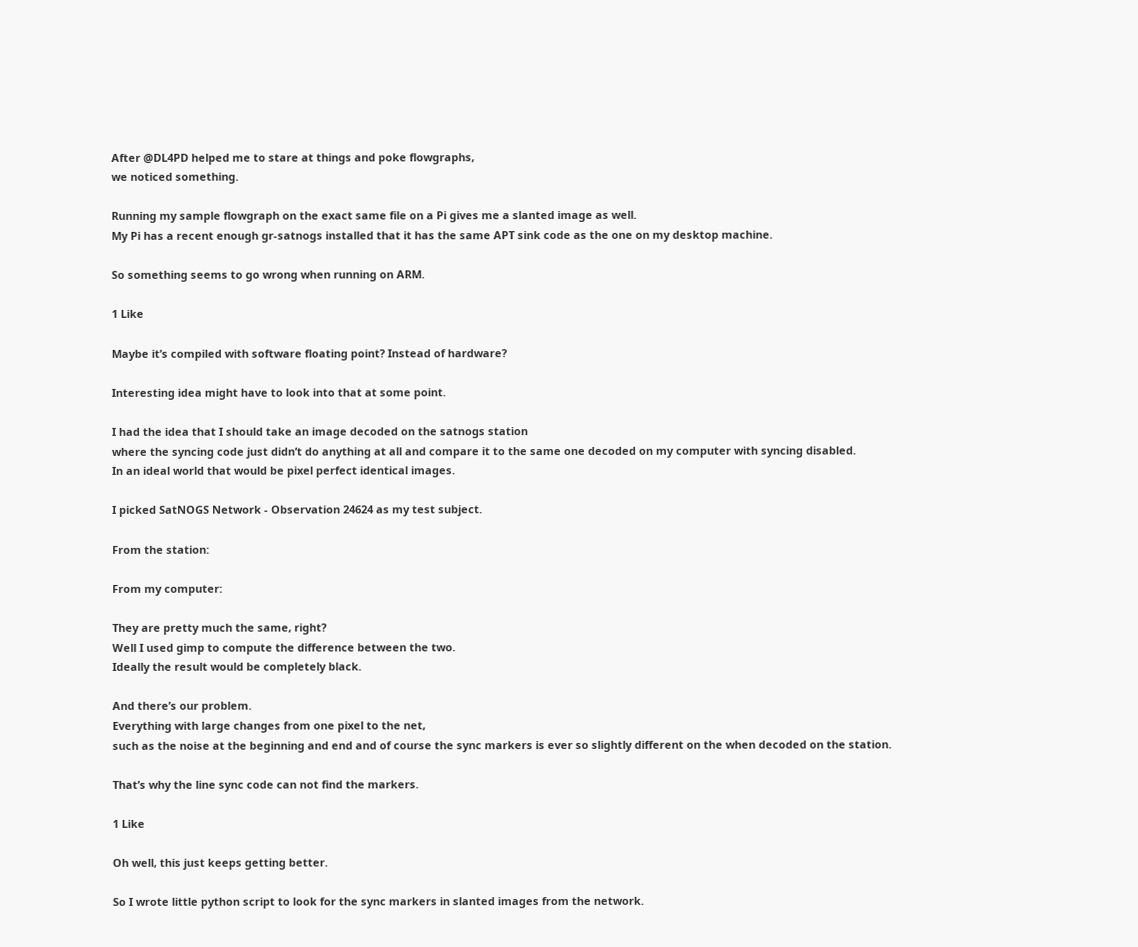After @DL4PD helped me to stare at things and poke flowgraphs,
we noticed something.

Running my sample flowgraph on the exact same file on a Pi gives me a slanted image as well.
My Pi has a recent enough gr-satnogs installed that it has the same APT sink code as the one on my desktop machine.

So something seems to go wrong when running on ARM.

1 Like

Maybe it’s compiled with software floating point? Instead of hardware?

Interesting idea might have to look into that at some point.

I had the idea that I should take an image decoded on the satnogs station
where the syncing code just didn’t do anything at all and compare it to the same one decoded on my computer with syncing disabled.
In an ideal world that would be pixel perfect identical images.

I picked SatNOGS Network - Observation 24624 as my test subject.

From the station:

From my computer:

They are pretty much the same, right?
Well I used gimp to compute the difference between the two.
Ideally the result would be completely black.

And there’s our problem.
Everything with large changes from one pixel to the net,
such as the noise at the beginning and end and of course the sync markers is ever so slightly different on the when decoded on the station.

That’s why the line sync code can not find the markers.

1 Like

Oh well, this just keeps getting better.

So I wrote little python script to look for the sync markers in slanted images from the network.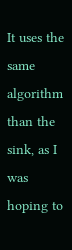It uses the same algorithm than the sink, as I was hoping to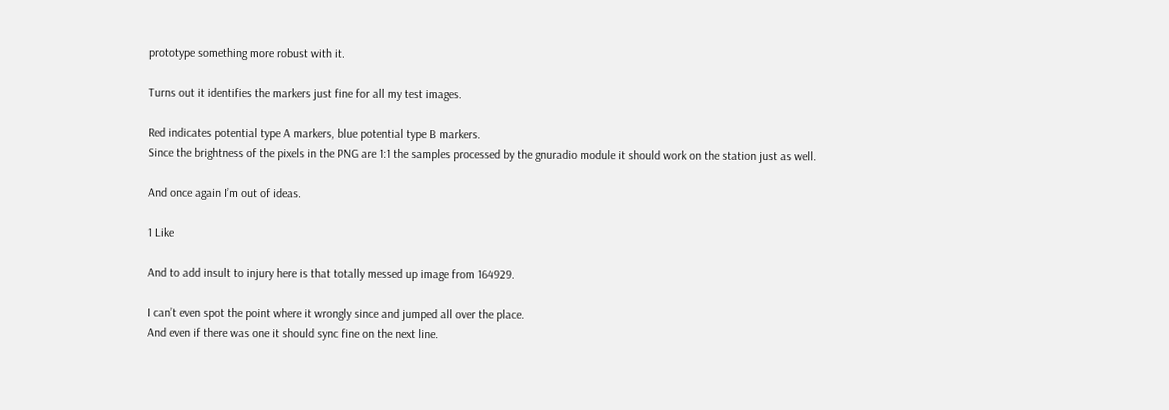prototype something more robust with it.

Turns out it identifies the markers just fine for all my test images.

Red indicates potential type A markers, blue potential type B markers.
Since the brightness of the pixels in the PNG are 1:1 the samples processed by the gnuradio module it should work on the station just as well.

And once again I’m out of ideas.

1 Like

And to add insult to injury here is that totally messed up image from 164929.

I can’t even spot the point where it wrongly since and jumped all over the place.
And even if there was one it should sync fine on the next line.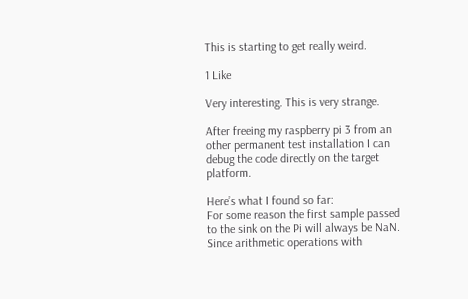This is starting to get really weird.

1 Like

Very interesting. This is very strange.

After freeing my raspberry pi 3 from an other permanent test installation I can debug the code directly on the target platform.

Here’s what I found so far:
For some reason the first sample passed to the sink on the Pi will always be NaN.
Since arithmetic operations with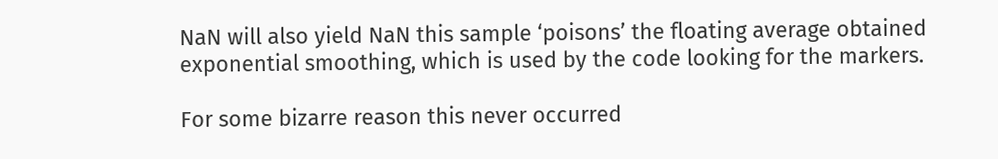NaN will also yield NaN this sample ‘poisons’ the floating average obtained exponential smoothing, which is used by the code looking for the markers.

For some bizarre reason this never occurred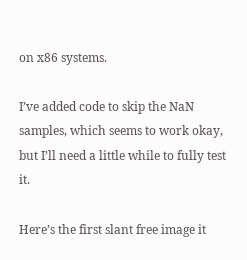on x86 systems.

I’ve added code to skip the NaN samples, which seems to work okay,
but I’ll need a little while to fully test it.

Here’s the first slant free image it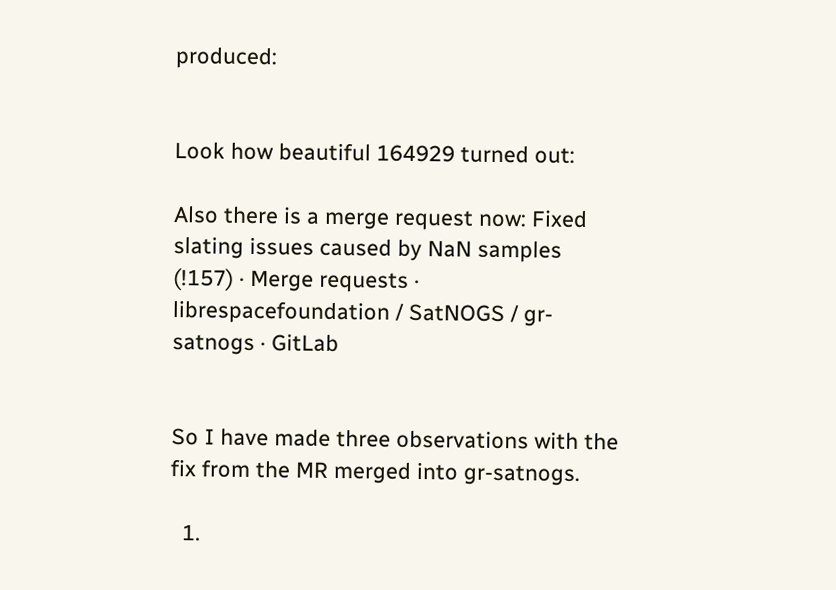produced:


Look how beautiful 164929 turned out:

Also there is a merge request now: Fixed slating issues caused by NaN samples (!157) · Merge requests · librespacefoundation / SatNOGS / gr-satnogs · GitLab


So I have made three observations with the fix from the MR merged into gr-satnogs.

  1.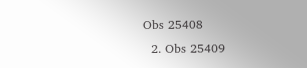Obs 25408
  2. Obs 25409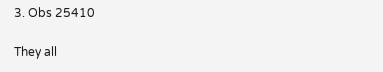3. Obs 25410

They all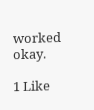worked okay.

1 Like